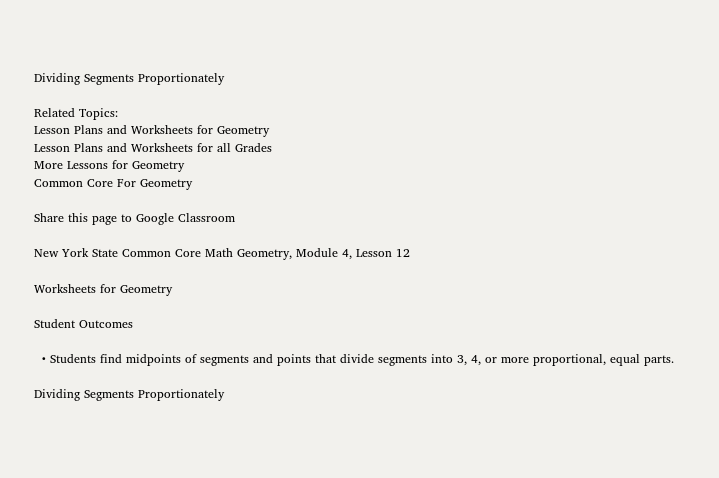Dividing Segments Proportionately

Related Topics:
Lesson Plans and Worksheets for Geometry
Lesson Plans and Worksheets for all Grades
More Lessons for Geometry
Common Core For Geometry

Share this page to Google Classroom

New York State Common Core Math Geometry, Module 4, Lesson 12

Worksheets for Geometry

Student Outcomes

  • Students find midpoints of segments and points that divide segments into 3, 4, or more proportional, equal parts.

Dividing Segments Proportionately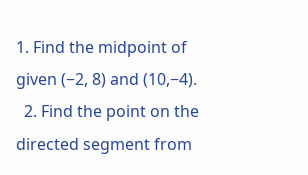1. Find the midpoint of  given (−2, 8) and (10,−4).
  2. Find the point on the directed segment from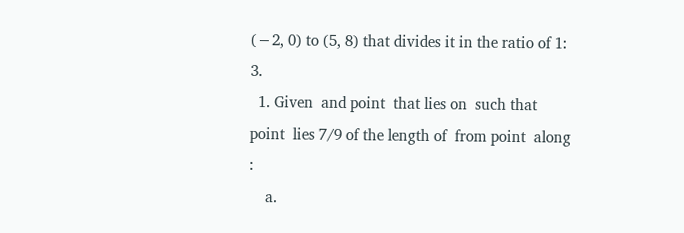(−2, 0) to (5, 8) that divides it in the ratio of 1: 3.
  1. Given  and point  that lies on  such that point  lies 7/9 of the length of  from point  along :
    a.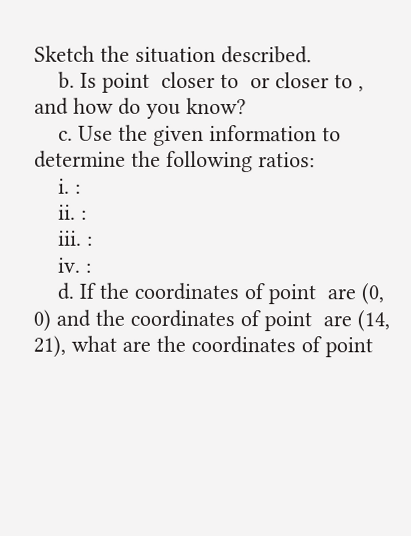Sketch the situation described.
    b. Is point  closer to  or closer to , and how do you know?
    c. Use the given information to determine the following ratios:
    i. :
    ii. :
    iii. :
    iv. :
    d. If the coordinates of point  are (0, 0) and the coordinates of point  are (14, 21), what are the coordinates of point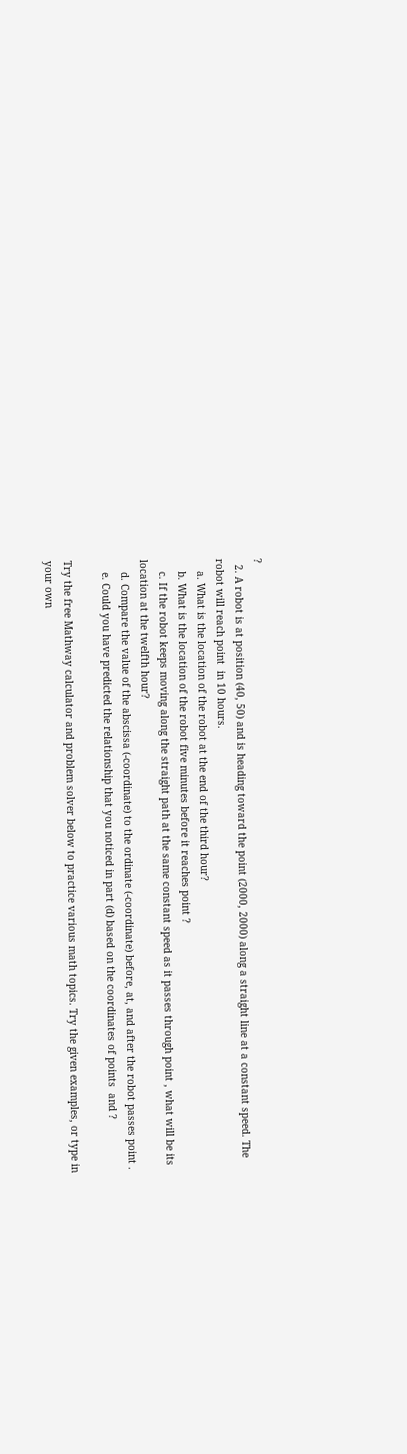?
  2. A robot is at position (40, 50) and is heading toward the point (2000, 2000) along a straight line at a constant speed. The robot will reach point  in 10 hours.
    a. What is the location of the robot at the end of the third hour?
    b. What is the location of the robot five minutes before it reaches point ?
    c. If the robot keeps moving along the straight path at the same constant speed as it passes through point , what will be its location at the twelfth hour?
    d. Compare the value of the abscissa (-coordinate) to the ordinate (-coordinate) before, at, and after the robot passes point .
    e. Could you have predicted the relationship that you noticed in part (d) based on the coordinates of points  and ?

Try the free Mathway calculator and problem solver below to practice various math topics. Try the given examples, or type in your own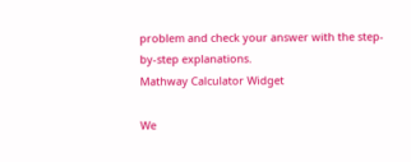problem and check your answer with the step-by-step explanations.
Mathway Calculator Widget

We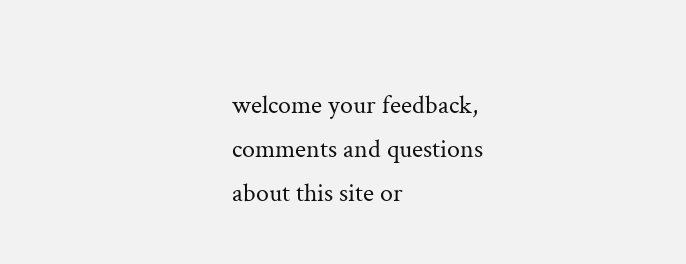welcome your feedback, comments and questions about this site or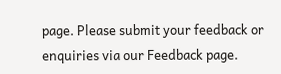page. Please submit your feedback or enquiries via our Feedback page.